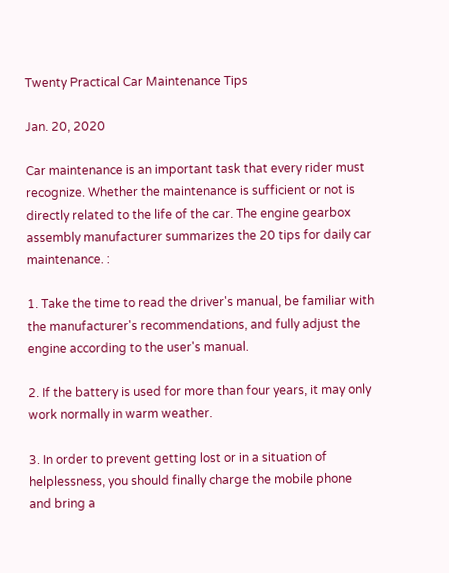Twenty Practical Car Maintenance Tips

Jan. 20, 2020

Car maintenance is an important task that every rider must recognize. Whether the maintenance is sufficient or not is directly related to the life of the car. The engine gearbox assembly manufacturer summarizes the 20 tips for daily car maintenance. :

1. Take the time to read the driver's manual, be familiar with the manufacturer's recommendations, and fully adjust the engine according to the user's manual.

2. If the battery is used for more than four years, it may only work normally in warm weather.

3. In order to prevent getting lost or in a situation of helplessness, you should finally charge the mobile phone and bring a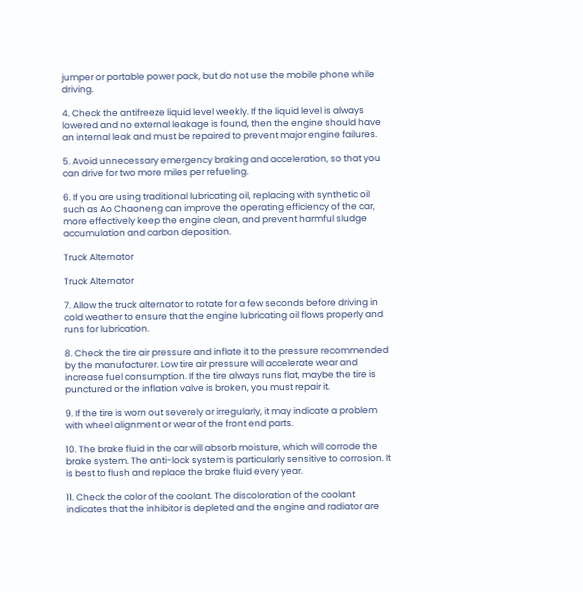jumper or portable power pack, but do not use the mobile phone while driving.

4. Check the antifreeze liquid level weekly. If the liquid level is always lowered and no external leakage is found, then the engine should have an internal leak and must be repaired to prevent major engine failures.

5. Avoid unnecessary emergency braking and acceleration, so that you can drive for two more miles per refueling.

6. If you are using traditional lubricating oil, replacing with synthetic oil such as Ao Chaoneng can improve the operating efficiency of the car, more effectively keep the engine clean, and prevent harmful sludge accumulation and carbon deposition.

Truck Alternator

Truck Alternator

7. Allow the truck alternator to rotate for a few seconds before driving in cold weather to ensure that the engine lubricating oil flows properly and runs for lubrication.

8. Check the tire air pressure and inflate it to the pressure recommended by the manufacturer. Low tire air pressure will accelerate wear and increase fuel consumption. If the tire always runs flat, maybe the tire is punctured or the inflation valve is broken, you must repair it.

9. If the tire is worn out severely or irregularly, it may indicate a problem with wheel alignment or wear of the front end parts.

10. The brake fluid in the car will absorb moisture, which will corrode the brake system. The anti-lock system is particularly sensitive to corrosion. It is best to flush and replace the brake fluid every year.

11. Check the color of the coolant. The discoloration of the coolant indicates that the inhibitor is depleted and the engine and radiator are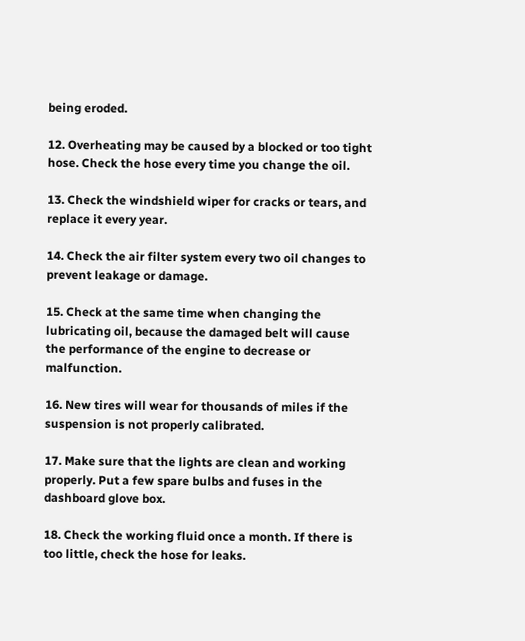being eroded.

12. Overheating may be caused by a blocked or too tight hose. Check the hose every time you change the oil.

13. Check the windshield wiper for cracks or tears, and replace it every year.

14. Check the air filter system every two oil changes to prevent leakage or damage.

15. Check at the same time when changing the lubricating oil, because the damaged belt will cause the performance of the engine to decrease or malfunction.

16. New tires will wear for thousands of miles if the suspension is not properly calibrated.

17. Make sure that the lights are clean and working properly. Put a few spare bulbs and fuses in the dashboard glove box.

18. Check the working fluid once a month. If there is too little, check the hose for leaks.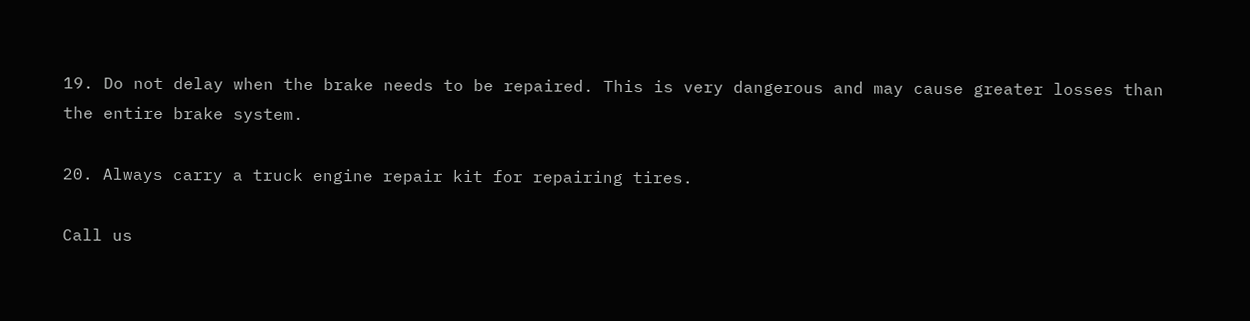19. Do not delay when the brake needs to be repaired. This is very dangerous and may cause greater losses than the entire brake system.

20. Always carry a truck engine repair kit for repairing tires.

Call us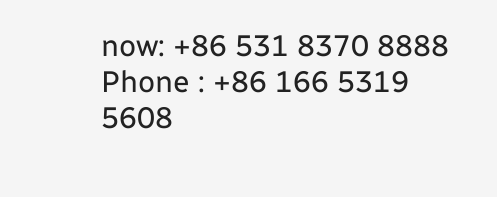now: +86 531 8370 8888
Phone : +86 166 5319 5608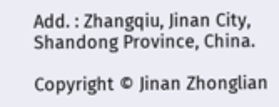Add. : Zhangqiu, Jinan City, Shandong Province, China.

Copyright © Jinan Zhonglian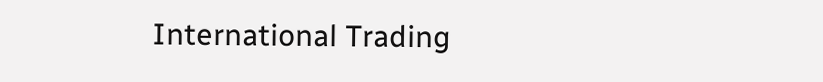International Trading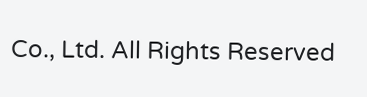Co., Ltd. All Rights Reserved